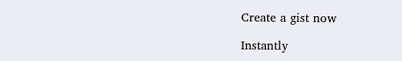Create a gist now

Instantly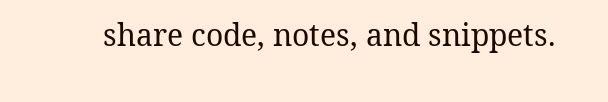share code, notes, and snippets.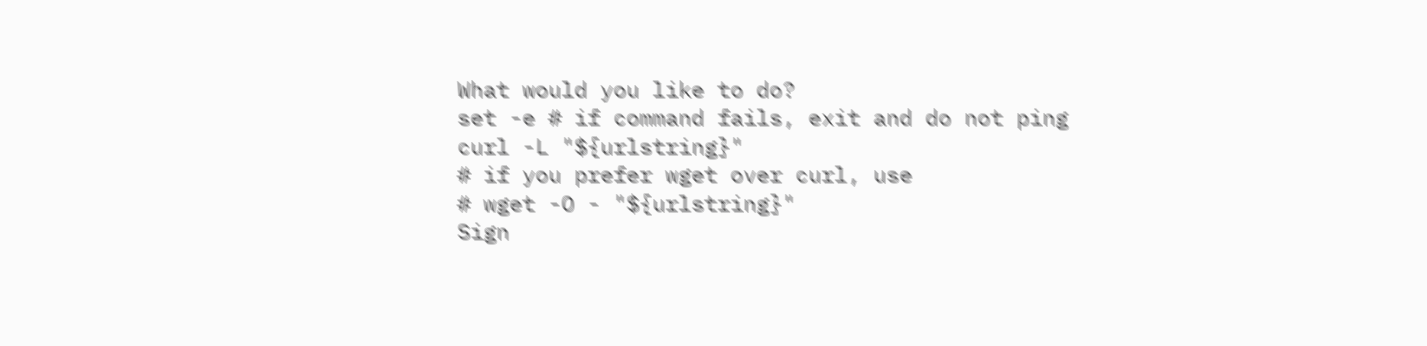What would you like to do?
set -e # if command fails, exit and do not ping
curl -L "${urlstring}"
# if you prefer wget over curl, use
# wget -O - "${urlstring}"
Sign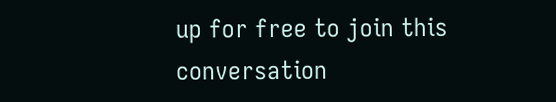up for free to join this conversation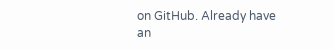on GitHub. Already have an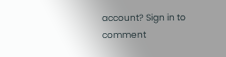account? Sign in to comment